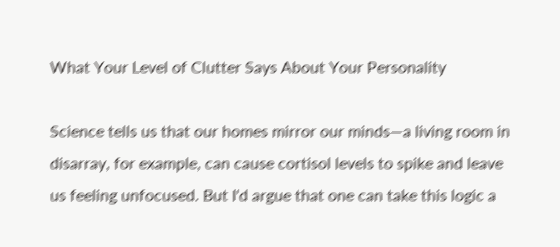What Your Level of Clutter Says About Your Personality

Science tells us that our homes mirror our minds—a living room in disarray, for example, can cause cortisol levels to spike and leave us feeling unfocused. But I'd argue that one can take this logic a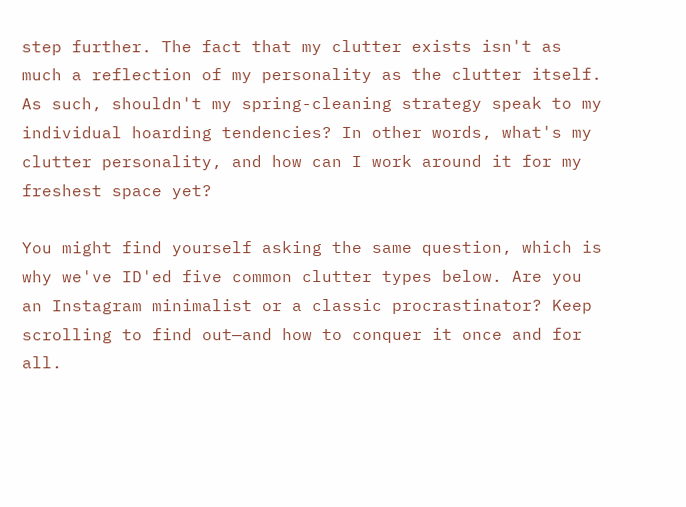step further. The fact that my clutter exists isn't as much a reflection of my personality as the clutter itself. As such, shouldn't my spring-cleaning strategy speak to my individual hoarding tendencies? In other words, what's my clutter personality, and how can I work around it for my freshest space yet?

You might find yourself asking the same question, which is why we've ID'ed five common clutter types below. Are you an Instagram minimalist or a classic procrastinator? Keep scrolling to find out—and how to conquer it once and for all.